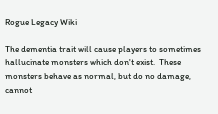Rogue Legacy Wiki

The dementia trait will cause players to sometimes hallucinate monsters which don't exist.  These monsters behave as normal, but do no damage, cannot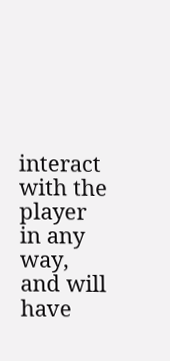interact with the player in any way, and will have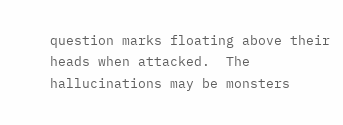question marks floating above their heads when attacked.  The hallucinations may be monsters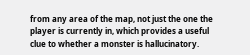from any area of the map, not just the one the player is currently in, which provides a useful clue to whether a monster is hallucinatory.